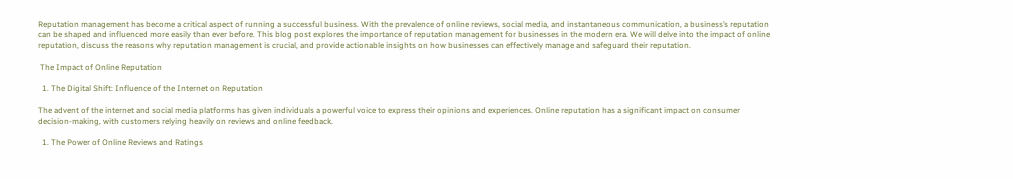Reputation management has become a critical aspect of running a successful business. With the prevalence of online reviews, social media, and instantaneous communication, a business’s reputation can be shaped and influenced more easily than ever before. This blog post explores the importance of reputation management for businesses in the modern era. We will delve into the impact of online reputation, discuss the reasons why reputation management is crucial, and provide actionable insights on how businesses can effectively manage and safeguard their reputation.

 The Impact of Online Reputation

  1. The Digital Shift: Influence of the Internet on Reputation

The advent of the internet and social media platforms has given individuals a powerful voice to express their opinions and experiences. Online reputation has a significant impact on consumer decision-making, with customers relying heavily on reviews and online feedback.

  1. The Power of Online Reviews and Ratings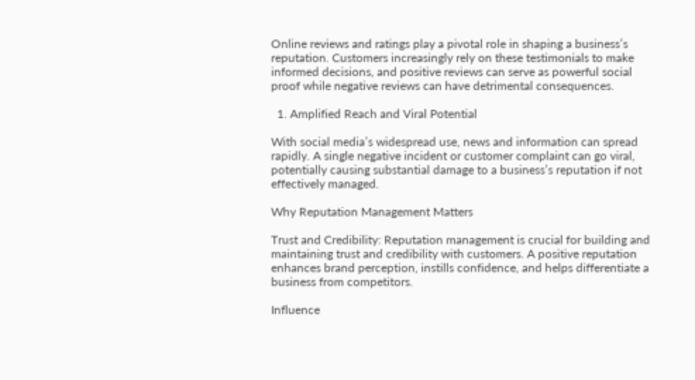Online reviews and ratings play a pivotal role in shaping a business’s reputation. Customers increasingly rely on these testimonials to make informed decisions, and positive reviews can serve as powerful social proof while negative reviews can have detrimental consequences.

  1. Amplified Reach and Viral Potential

With social media’s widespread use, news and information can spread rapidly. A single negative incident or customer complaint can go viral, potentially causing substantial damage to a business’s reputation if not effectively managed.

Why Reputation Management Matters

Trust and Credibility: Reputation management is crucial for building and maintaining trust and credibility with customers. A positive reputation enhances brand perception, instills confidence, and helps differentiate a business from competitors.

Influence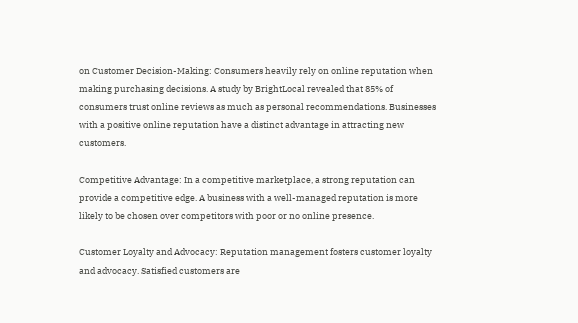on Customer Decision-Making: Consumers heavily rely on online reputation when making purchasing decisions. A study by BrightLocal revealed that 85% of consumers trust online reviews as much as personal recommendations. Businesses with a positive online reputation have a distinct advantage in attracting new customers.

Competitive Advantage: In a competitive marketplace, a strong reputation can provide a competitive edge. A business with a well-managed reputation is more likely to be chosen over competitors with poor or no online presence.

Customer Loyalty and Advocacy: Reputation management fosters customer loyalty and advocacy. Satisfied customers are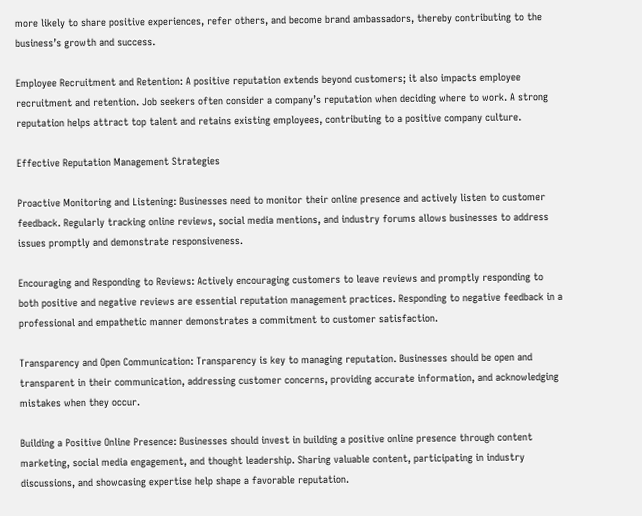more likely to share positive experiences, refer others, and become brand ambassadors, thereby contributing to the business’s growth and success.

Employee Recruitment and Retention: A positive reputation extends beyond customers; it also impacts employee recruitment and retention. Job seekers often consider a company’s reputation when deciding where to work. A strong reputation helps attract top talent and retains existing employees, contributing to a positive company culture.

Effective Reputation Management Strategies

Proactive Monitoring and Listening: Businesses need to monitor their online presence and actively listen to customer feedback. Regularly tracking online reviews, social media mentions, and industry forums allows businesses to address issues promptly and demonstrate responsiveness.

Encouraging and Responding to Reviews: Actively encouraging customers to leave reviews and promptly responding to both positive and negative reviews are essential reputation management practices. Responding to negative feedback in a professional and empathetic manner demonstrates a commitment to customer satisfaction.

Transparency and Open Communication: Transparency is key to managing reputation. Businesses should be open and transparent in their communication, addressing customer concerns, providing accurate information, and acknowledging mistakes when they occur.

Building a Positive Online Presence: Businesses should invest in building a positive online presence through content marketing, social media engagement, and thought leadership. Sharing valuable content, participating in industry discussions, and showcasing expertise help shape a favorable reputation.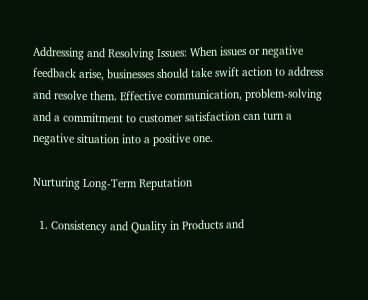Addressing and Resolving Issues: When issues or negative feedback arise, businesses should take swift action to address and resolve them. Effective communication, problem-solving and a commitment to customer satisfaction can turn a negative situation into a positive one.

Nurturing Long-Term Reputation

  1. Consistency and Quality in Products and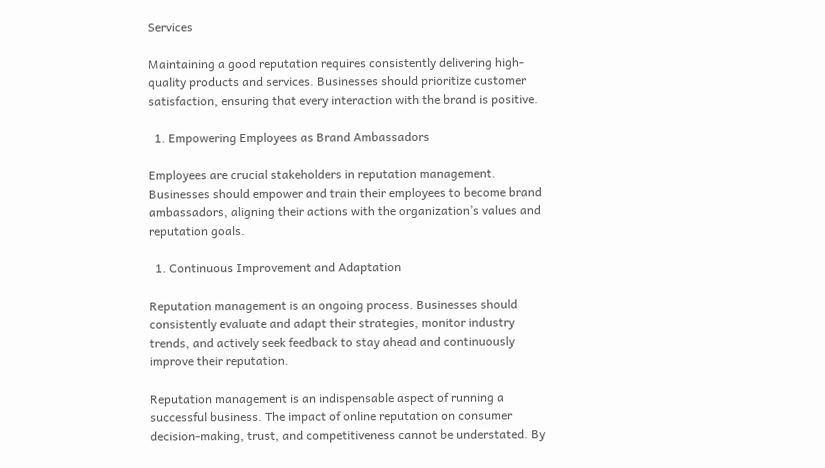Services

Maintaining a good reputation requires consistently delivering high-quality products and services. Businesses should prioritize customer satisfaction, ensuring that every interaction with the brand is positive.

  1. Empowering Employees as Brand Ambassadors

Employees are crucial stakeholders in reputation management. Businesses should empower and train their employees to become brand ambassadors, aligning their actions with the organization’s values and reputation goals.

  1. Continuous Improvement and Adaptation

Reputation management is an ongoing process. Businesses should consistently evaluate and adapt their strategies, monitor industry trends, and actively seek feedback to stay ahead and continuously improve their reputation.

Reputation management is an indispensable aspect of running a successful business. The impact of online reputation on consumer decision-making, trust, and competitiveness cannot be understated. By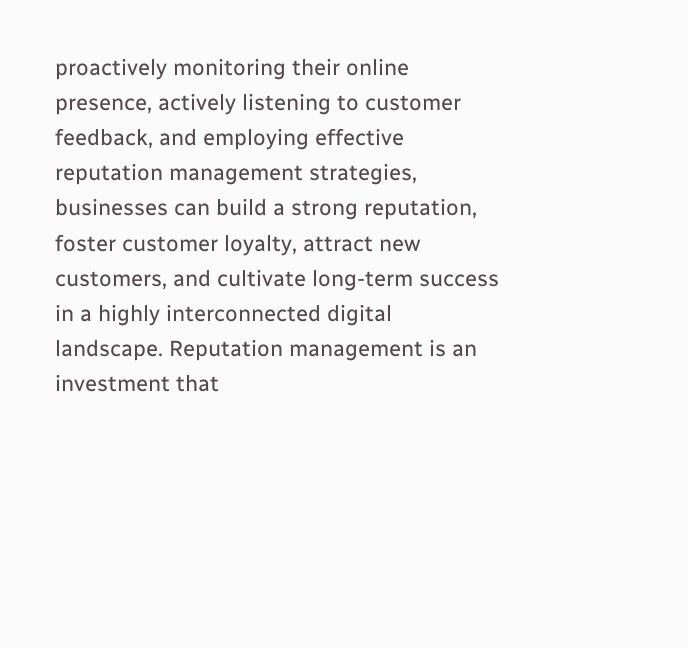proactively monitoring their online presence, actively listening to customer feedback, and employing effective reputation management strategies, businesses can build a strong reputation, foster customer loyalty, attract new customers, and cultivate long-term success in a highly interconnected digital landscape. Reputation management is an investment that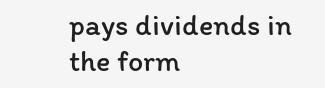pays dividends in the form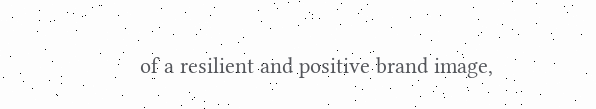of a resilient and positive brand image,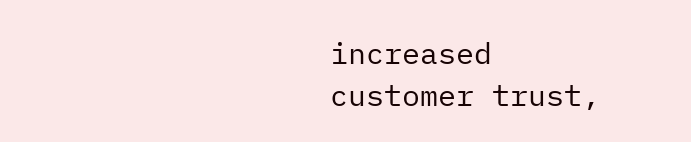increased customer trust,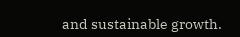and sustainable growth.